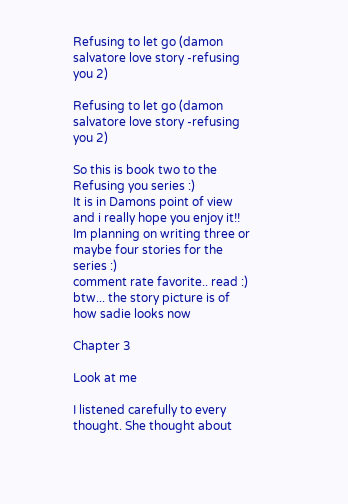Refusing to let go (damon salvatore love story -refusing you 2)

Refusing to let go (damon salvatore love story -refusing you 2)

So this is book two to the Refusing you series :)
It is in Damons point of view and i really hope you enjoy it!! Im planning on writing three or maybe four stories for the series :)
comment rate favorite.. read :)
btw... the story picture is of how sadie looks now

Chapter 3

Look at me

I listened carefully to every thought. She thought about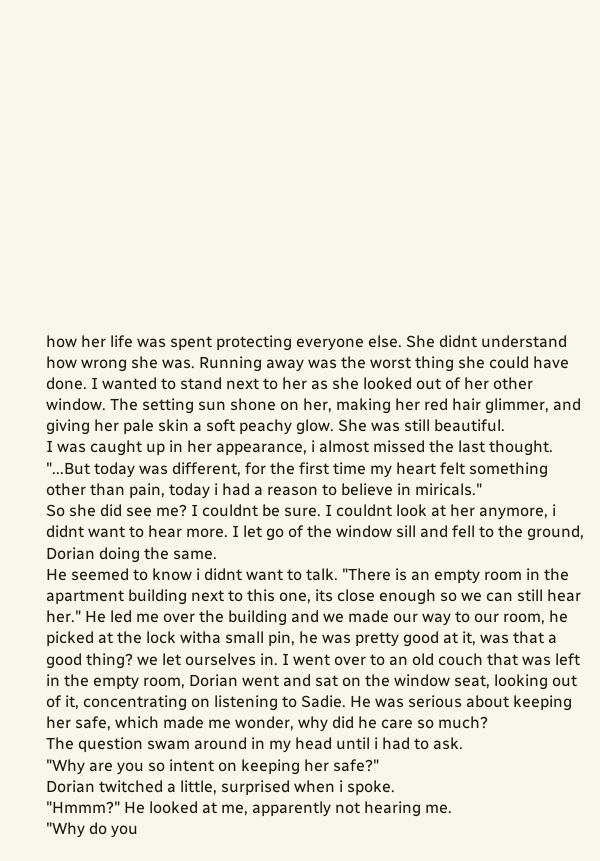how her life was spent protecting everyone else. She didnt understand how wrong she was. Running away was the worst thing she could have done. I wanted to stand next to her as she looked out of her other window. The setting sun shone on her, making her red hair glimmer, and giving her pale skin a soft peachy glow. She was still beautiful.
I was caught up in her appearance, i almost missed the last thought.
"...But today was different, for the first time my heart felt something other than pain, today i had a reason to believe in miricals."
So she did see me? I couldnt be sure. I couldnt look at her anymore, i didnt want to hear more. I let go of the window sill and fell to the ground, Dorian doing the same.
He seemed to know i didnt want to talk. "There is an empty room in the apartment building next to this one, its close enough so we can still hear her." He led me over the building and we made our way to our room, he picked at the lock witha small pin, he was pretty good at it, was that a good thing? we let ourselves in. I went over to an old couch that was left in the empty room, Dorian went and sat on the window seat, looking out of it, concentrating on listening to Sadie. He was serious about keeping her safe, which made me wonder, why did he care so much?
The question swam around in my head until i had to ask.
"Why are you so intent on keeping her safe?"
Dorian twitched a little, surprised when i spoke.
"Hmmm?" He looked at me, apparently not hearing me.
"Why do you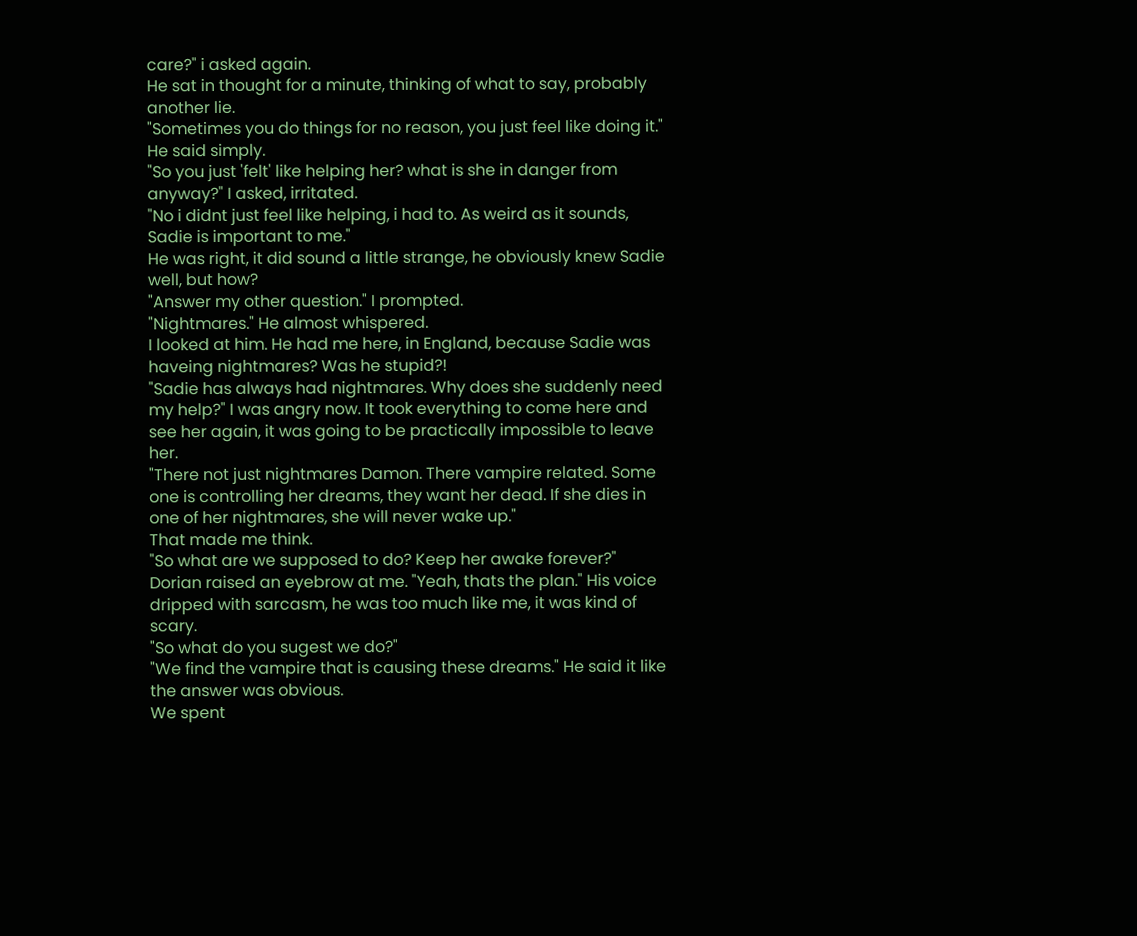care?" i asked again.
He sat in thought for a minute, thinking of what to say, probably another lie.
"Sometimes you do things for no reason, you just feel like doing it." He said simply.
"So you just 'felt' like helping her? what is she in danger from anyway?" I asked, irritated.
"No i didnt just feel like helping, i had to. As weird as it sounds, Sadie is important to me."
He was right, it did sound a little strange, he obviously knew Sadie well, but how?
"Answer my other question." I prompted.
"Nightmares." He almost whispered.
I looked at him. He had me here, in England, because Sadie was haveing nightmares? Was he stupid?!
"Sadie has always had nightmares. Why does she suddenly need my help?" I was angry now. It took everything to come here and see her again, it was going to be practically impossible to leave her.
"There not just nightmares Damon. There vampire related. Some one is controlling her dreams, they want her dead. If she dies in one of her nightmares, she will never wake up."
That made me think.
"So what are we supposed to do? Keep her awake forever?"
Dorian raised an eyebrow at me. "Yeah, thats the plan." His voice dripped with sarcasm, he was too much like me, it was kind of scary.
"So what do you sugest we do?"
"We find the vampire that is causing these dreams." He said it like the answer was obvious.
We spent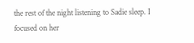the rest of the night listening to Sadie sleep. I focused on her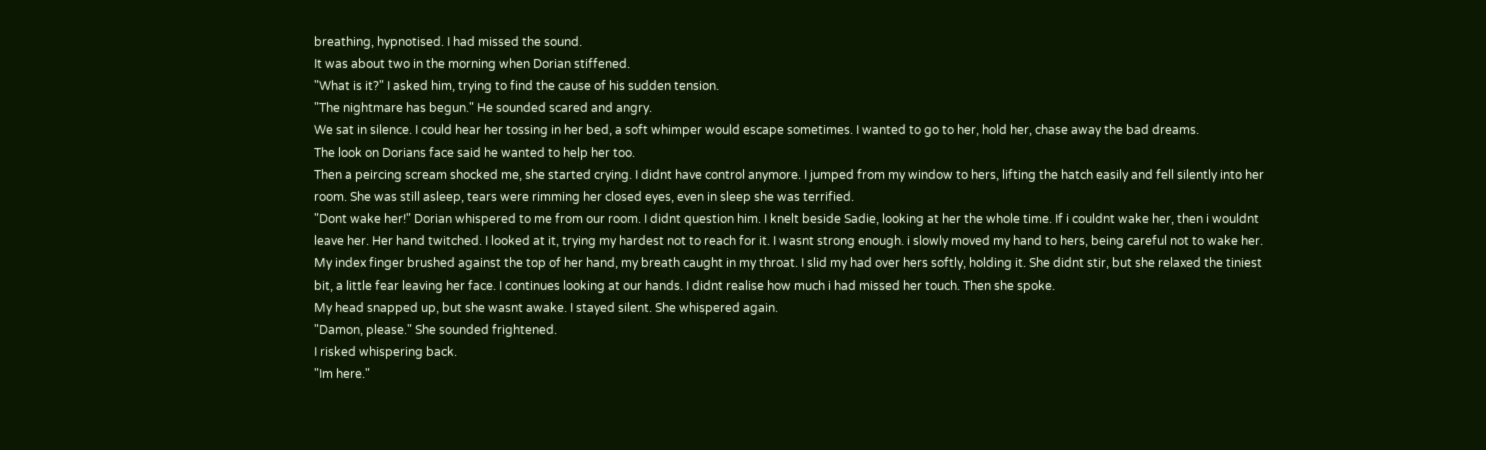breathing, hypnotised. I had missed the sound.
It was about two in the morning when Dorian stiffened.
"What is it?" I asked him, trying to find the cause of his sudden tension.
"The nightmare has begun." He sounded scared and angry.
We sat in silence. I could hear her tossing in her bed, a soft whimper would escape sometimes. I wanted to go to her, hold her, chase away the bad dreams.
The look on Dorians face said he wanted to help her too.
Then a peircing scream shocked me, she started crying. I didnt have control anymore. I jumped from my window to hers, lifting the hatch easily and fell silently into her room. She was still asleep, tears were rimming her closed eyes, even in sleep she was terrified.
"Dont wake her!" Dorian whispered to me from our room. I didnt question him. I knelt beside Sadie, looking at her the whole time. If i couldnt wake her, then i wouldnt leave her. Her hand twitched. I looked at it, trying my hardest not to reach for it. I wasnt strong enough. i slowly moved my hand to hers, being careful not to wake her. My index finger brushed against the top of her hand, my breath caught in my throat. I slid my had over hers softly, holding it. She didnt stir, but she relaxed the tiniest bit, a little fear leaving her face. I continues looking at our hands. I didnt realise how much i had missed her touch. Then she spoke.
My head snapped up, but she wasnt awake. I stayed silent. She whispered again.
"Damon, please." She sounded frightened.
I risked whispering back.
"Im here."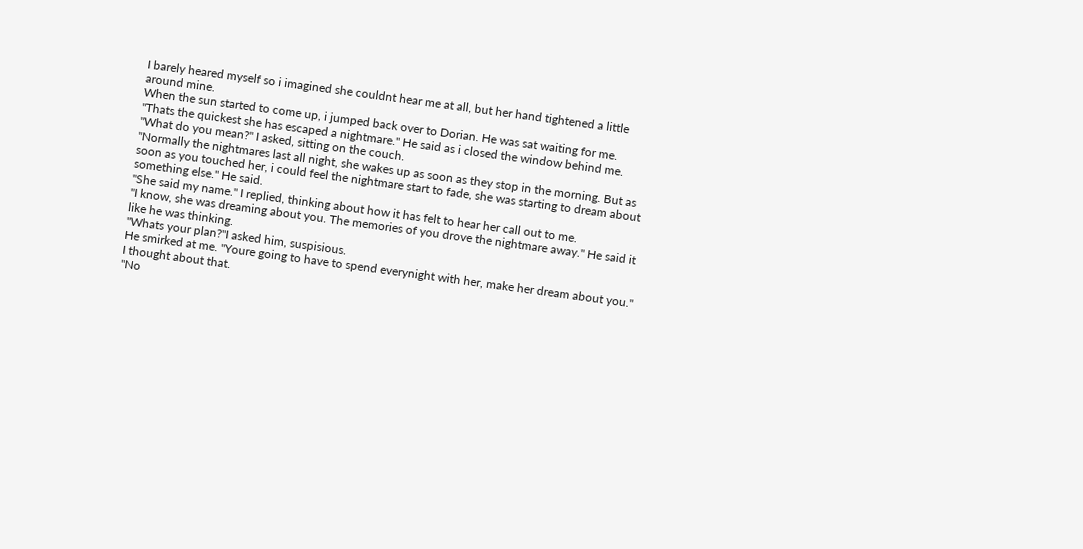I barely heared myself so i imagined she couldnt hear me at all, but her hand tightened a little around mine.
When the sun started to come up, i jumped back over to Dorian. He was sat waiting for me.
"Thats the quickest she has escaped a nightmare." He said as i closed the window behind me.
"What do you mean?" I asked, sitting on the couch.
"Normally the nightmares last all night, she wakes up as soon as they stop in the morning. But as soon as you touched her, i could feel the nightmare start to fade, she was starting to dream about something else." He said.
"She said my name." I replied, thinking about how it has felt to hear her call out to me.
"I know, she was dreaming about you. The memories of you drove the nightmare away." He said it like he was thinking.
"Whats your plan?"I asked him, suspisious.
He smirked at me. "Youre going to have to spend everynight with her, make her dream about you."
I thought about that.
"No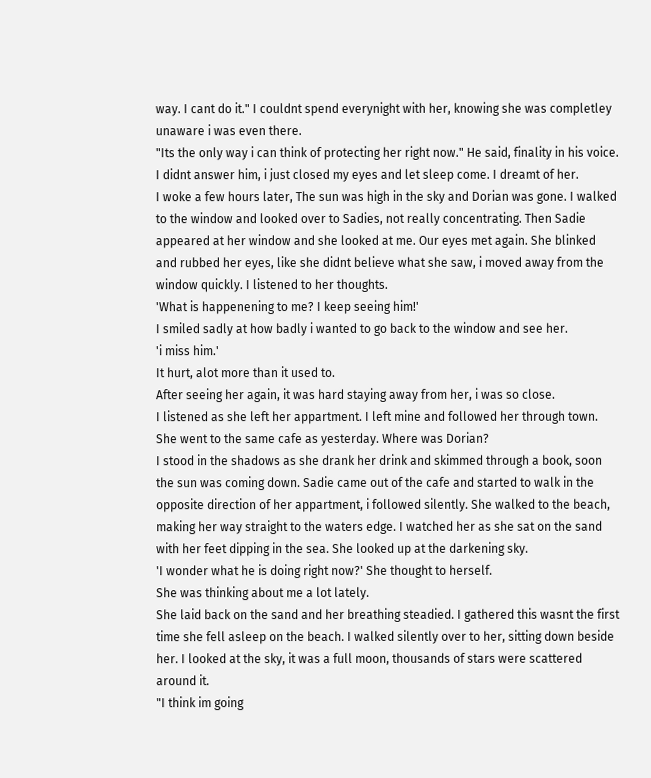way. I cant do it." I couldnt spend everynight with her, knowing she was completley unaware i was even there.
"Its the only way i can think of protecting her right now." He said, finality in his voice. I didnt answer him, i just closed my eyes and let sleep come. I dreamt of her.
I woke a few hours later, The sun was high in the sky and Dorian was gone. I walked to the window and looked over to Sadies, not really concentrating. Then Sadie appeared at her window and she looked at me. Our eyes met again. She blinked and rubbed her eyes, like she didnt believe what she saw, i moved away from the window quickly. I listened to her thoughts.
'What is happenening to me? I keep seeing him!'
I smiled sadly at how badly i wanted to go back to the window and see her.
'i miss him.'
It hurt, alot more than it used to.
After seeing her again, it was hard staying away from her, i was so close.
I listened as she left her appartment. I left mine and followed her through town. She went to the same cafe as yesterday. Where was Dorian?
I stood in the shadows as she drank her drink and skimmed through a book, soon the sun was coming down. Sadie came out of the cafe and started to walk in the opposite direction of her appartment, i followed silently. She walked to the beach, making her way straight to the waters edge. I watched her as she sat on the sand with her feet dipping in the sea. She looked up at the darkening sky.
'I wonder what he is doing right now?' She thought to herself.
She was thinking about me a lot lately.
She laid back on the sand and her breathing steadied. I gathered this wasnt the first time she fell asleep on the beach. I walked silently over to her, sitting down beside her. I looked at the sky, it was a full moon, thousands of stars were scattered around it.
"I think im going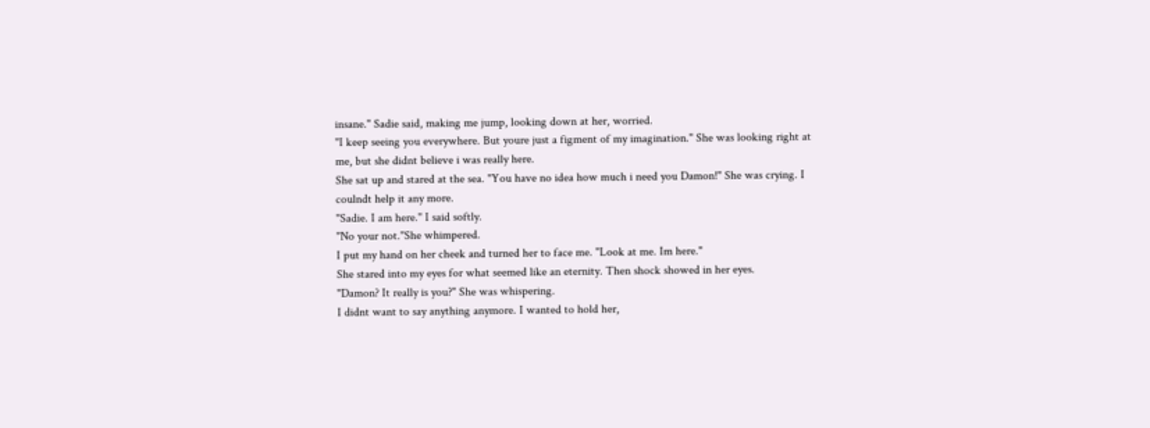insane." Sadie said, making me jump, looking down at her, worried.
"I keep seeing you everywhere. But youre just a figment of my imagination." She was looking right at me, but she didnt believe i was really here.
She sat up and stared at the sea. "You have no idea how much i need you Damon!" She was crying. I coulndt help it any more.
"Sadie. I am here." I said softly.
"No your not."She whimpered.
I put my hand on her cheek and turned her to face me. "Look at me. Im here."
She stared into my eyes for what seemed like an eternity. Then shock showed in her eyes.
"Damon? It really is you?" She was whispering.
I didnt want to say anything anymore. I wanted to hold her,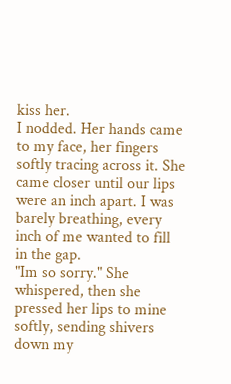kiss her.
I nodded. Her hands came to my face, her fingers softly tracing across it. She came closer until our lips were an inch apart. I was barely breathing, every inch of me wanted to fill in the gap.
"Im so sorry." She whispered, then she pressed her lips to mine softly, sending shivers down my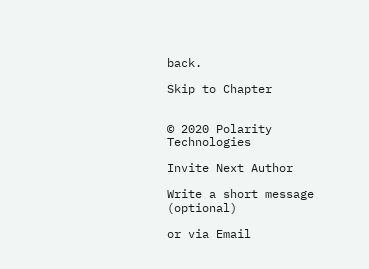back.

Skip to Chapter


© 2020 Polarity Technologies

Invite Next Author

Write a short message (optional)

or via Email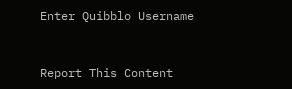Enter Quibblo Username


Report This Content